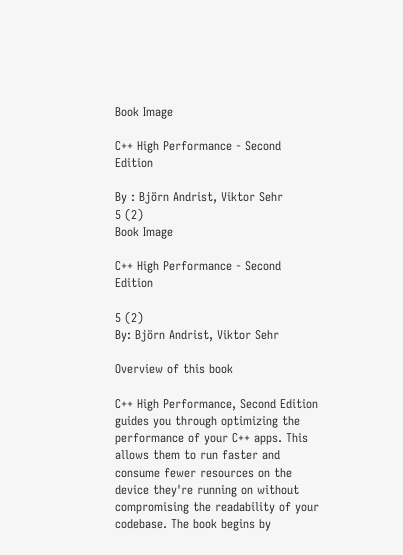Book Image

C++ High Performance - Second Edition

By : Björn Andrist, Viktor Sehr
5 (2)
Book Image

C++ High Performance - Second Edition

5 (2)
By: Björn Andrist, Viktor Sehr

Overview of this book

C++ High Performance, Second Edition guides you through optimizing the performance of your C++ apps. This allows them to run faster and consume fewer resources on the device they're running on without compromising the readability of your codebase. The book begins by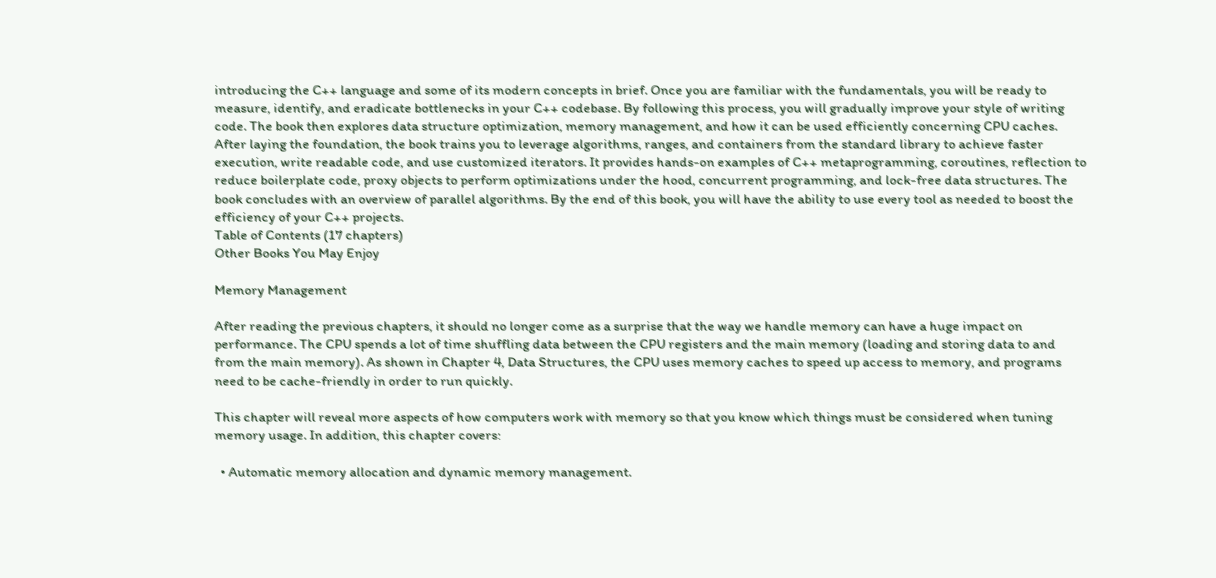introducing the C++ language and some of its modern concepts in brief. Once you are familiar with the fundamentals, you will be ready to measure, identify, and eradicate bottlenecks in your C++ codebase. By following this process, you will gradually improve your style of writing code. The book then explores data structure optimization, memory management, and how it can be used efficiently concerning CPU caches. After laying the foundation, the book trains you to leverage algorithms, ranges, and containers from the standard library to achieve faster execution, write readable code, and use customized iterators. It provides hands-on examples of C++ metaprogramming, coroutines, reflection to reduce boilerplate code, proxy objects to perform optimizations under the hood, concurrent programming, and lock-free data structures. The book concludes with an overview of parallel algorithms. By the end of this book, you will have the ability to use every tool as needed to boost the efficiency of your C++ projects.
Table of Contents (17 chapters)
Other Books You May Enjoy

Memory Management

After reading the previous chapters, it should no longer come as a surprise that the way we handle memory can have a huge impact on performance. The CPU spends a lot of time shuffling data between the CPU registers and the main memory (loading and storing data to and from the main memory). As shown in Chapter 4, Data Structures, the CPU uses memory caches to speed up access to memory, and programs need to be cache-friendly in order to run quickly.

This chapter will reveal more aspects of how computers work with memory so that you know which things must be considered when tuning memory usage. In addition, this chapter covers:

  • Automatic memory allocation and dynamic memory management.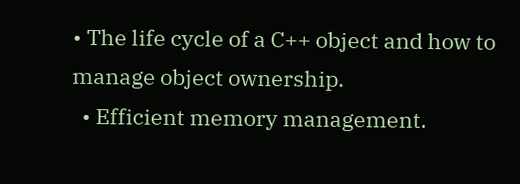• The life cycle of a C++ object and how to manage object ownership.
  • Efficient memory management.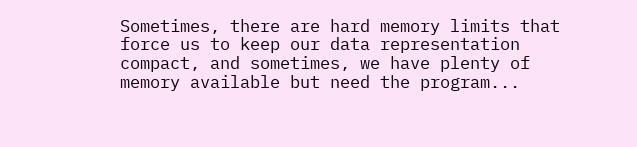Sometimes, there are hard memory limits that force us to keep our data representation compact, and sometimes, we have plenty of memory available but need the program...